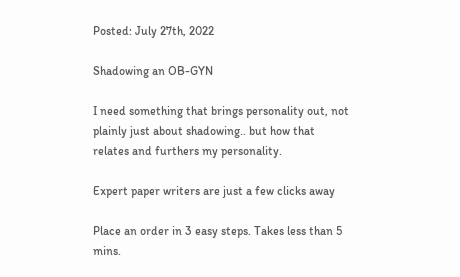Posted: July 27th, 2022

Shadowing an OB-GYN

I need something that brings personality out, not plainly just about shadowing.. but how that relates and furthers my personality.

Expert paper writers are just a few clicks away

Place an order in 3 easy steps. Takes less than 5 mins.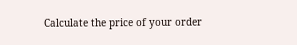Calculate the price of your order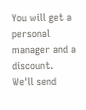You will get a personal manager and a discount.
We'll send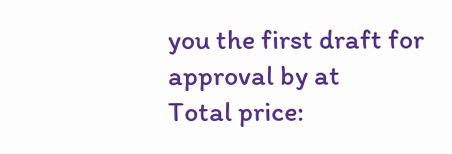you the first draft for approval by at
Total price: